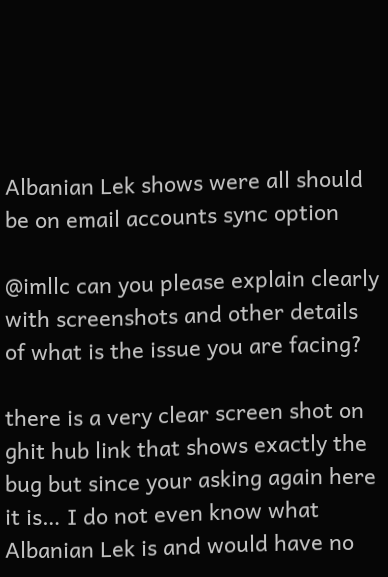Albanian Lek shows were all should be on email accounts sync option

@imllc can you please explain clearly with screenshots and other details of what is the issue you are facing?

there is a very clear screen shot on ghit hub link that shows exactly the bug but since your asking again here it is… I do not even know what Albanian Lek is and would have no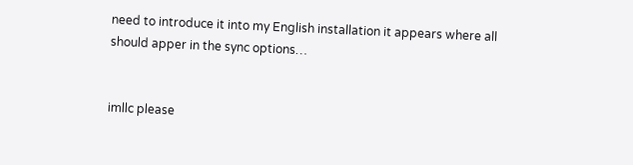need to introduce it into my English installation it appears where all should apper in the sync options…


imllc please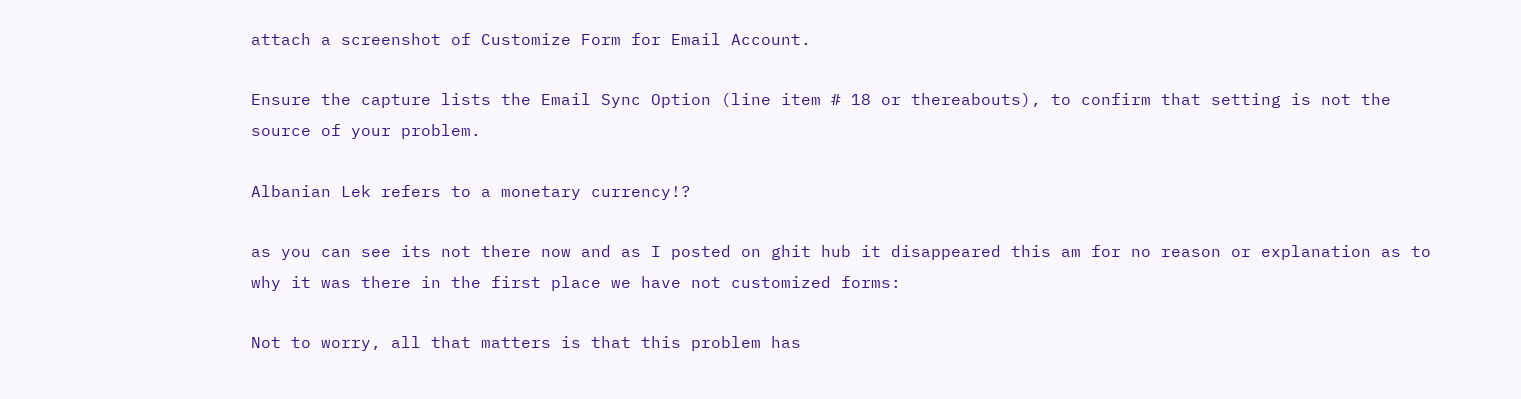attach a screenshot of Customize Form for Email Account.

Ensure the capture lists the Email Sync Option (line item # 18 or thereabouts), to confirm that setting is not the source of your problem.

Albanian Lek refers to a monetary currency!?

as you can see its not there now and as I posted on ghit hub it disappeared this am for no reason or explanation as to why it was there in the first place we have not customized forms:

Not to worry, all that matters is that this problem has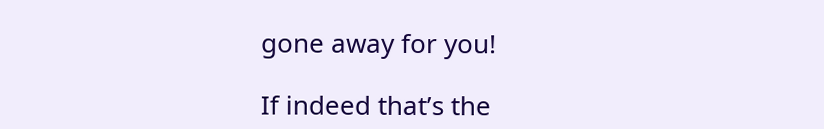gone away for you!

If indeed that’s the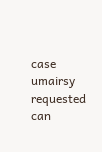case umairsy requested can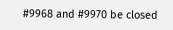#9968 and #9970 be closed